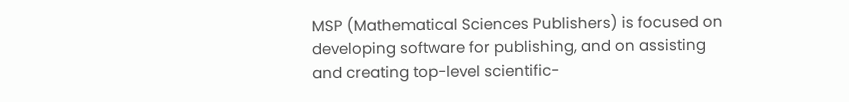MSP (Mathematical Sciences Publishers) is focused on developing software for publishing, and on assisting and creating top-level scientific-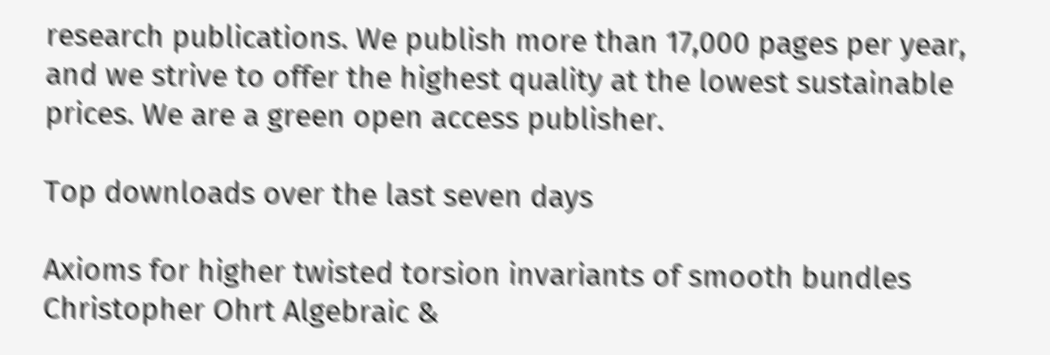research publications. We publish more than 17,000 pages per year, and we strive to offer the highest quality at the lowest sustainable prices. We are a green open access publisher.

Top downloads over the last seven days

Axioms for higher twisted torsion invariants of smooth bundles Christopher Ohrt Algebraic &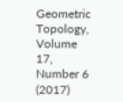Geometric Topology, Volume 17, Number 6 (2017)